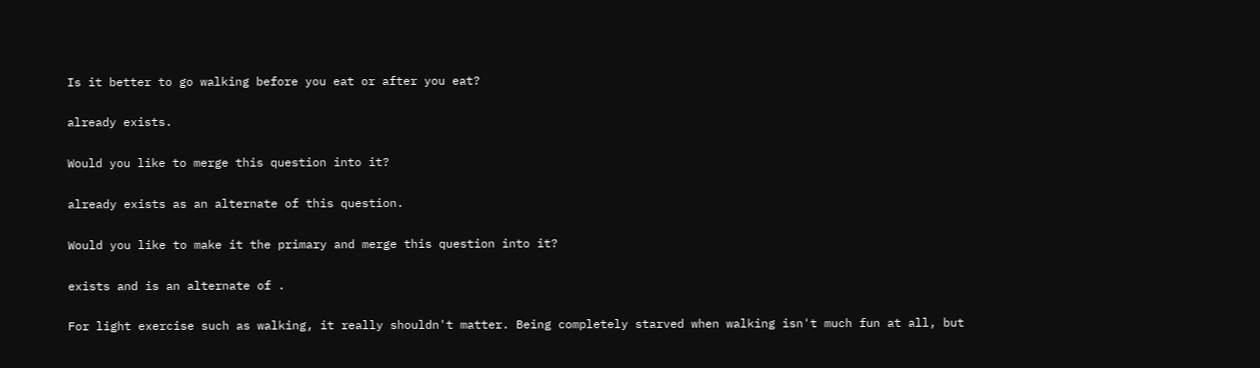Is it better to go walking before you eat or after you eat?

already exists.

Would you like to merge this question into it?

already exists as an alternate of this question.

Would you like to make it the primary and merge this question into it?

exists and is an alternate of .

For light exercise such as walking, it really shouldn't matter. Being completely starved when walking isn't much fun at all, but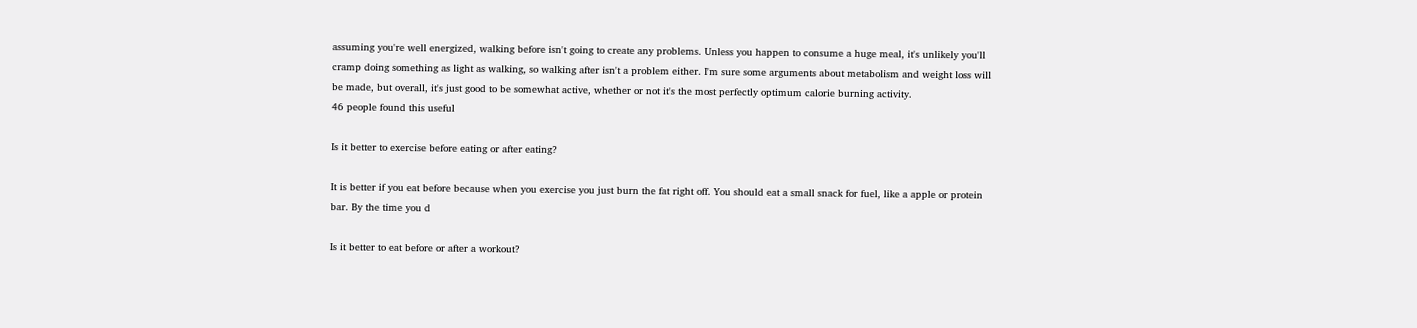assuming you're well energized, walking before isn't going to create any problems. Unless you happen to consume a huge meal, it's unlikely you'll cramp doing something as light as walking, so walking after isn't a problem either. I'm sure some arguments about metabolism and weight loss will be made, but overall, it's just good to be somewhat active, whether or not it's the most perfectly optimum calorie burning activity.
46 people found this useful

Is it better to exercise before eating or after eating?

It is better if you eat before because when you exercise you just burn the fat right off. You should eat a small snack for fuel, like a apple or protein bar. By the time you d

Is it better to eat before or after a workout?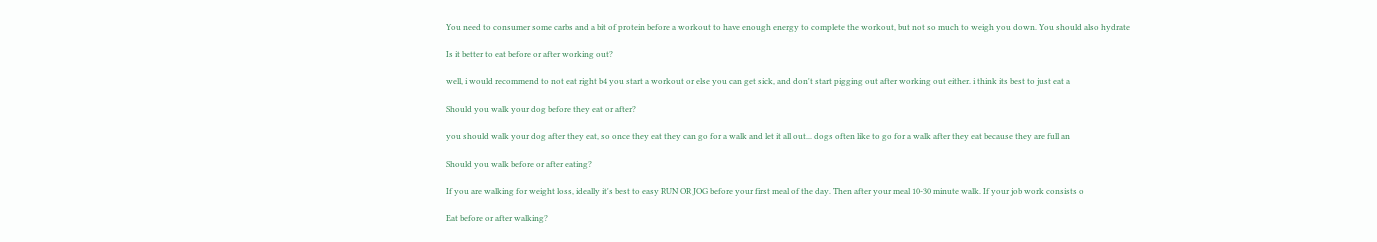You need to consumer some carbs and a bit of protein before a workout to have enough energy to complete the workout, but not so much to weigh you down. You should also hydrate

Is it better to eat before or after working out?

well, i would recommend to not eat right b4 you start a workout or else you can get sick, and don't start pigging out after working out either. i think its best to just eat a

Should you walk your dog before they eat or after?

you should walk your dog after they eat, so once they eat they can go for a walk and let it all out... dogs often like to go for a walk after they eat because they are full an

Should you walk before or after eating?

If you are walking for weight loss, ideally it's best to easy RUN OR JOG before your first meal of the day. Then after your meal 10-30 minute walk. If your job work consists o

Eat before or after walking?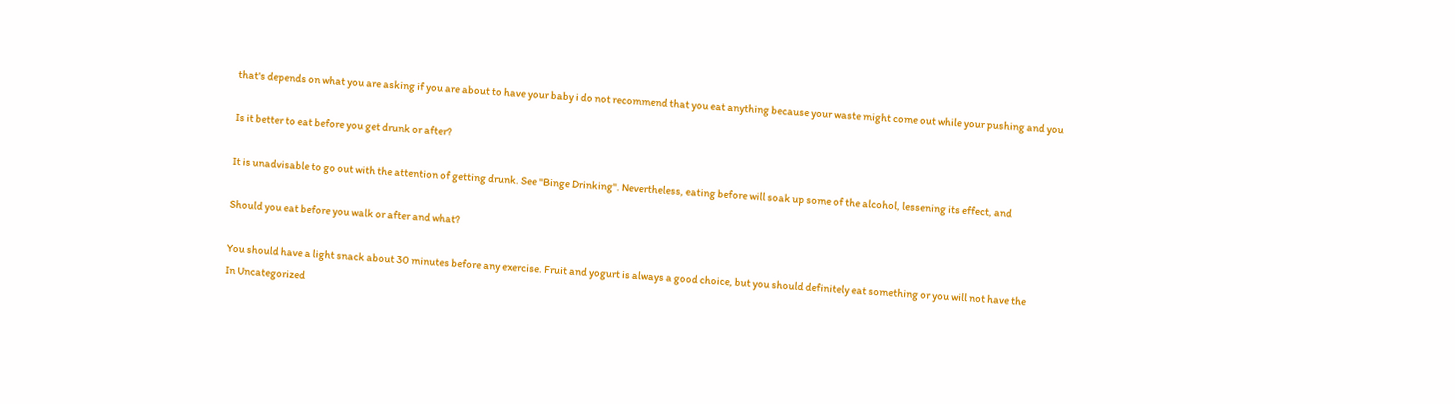that's depends on what you are asking if you are about to have your baby i do not recommend that you eat anything because your waste might come out while your pushing and you

Is it better to eat before you get drunk or after?

It is unadvisable to go out with the attention of getting drunk. See "Binge Drinking". Nevertheless, eating before will soak up some of the alcohol, lessening its effect, and

Should you eat before you walk or after and what?

You should have a light snack about 30 minutes before any exercise. Fruit and yogurt is always a good choice, but you should definitely eat something or you will not have the
In Uncategorized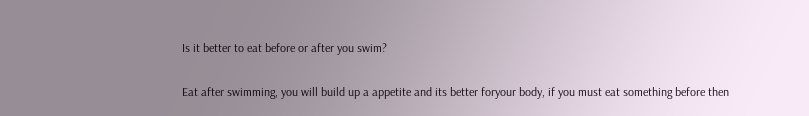Is it better to eat before or after you swim?

Eat after swimming, you will build up a appetite and its better foryour body, if you must eat something before then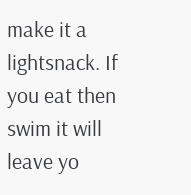make it a lightsnack. If you eat then swim it will leave yo